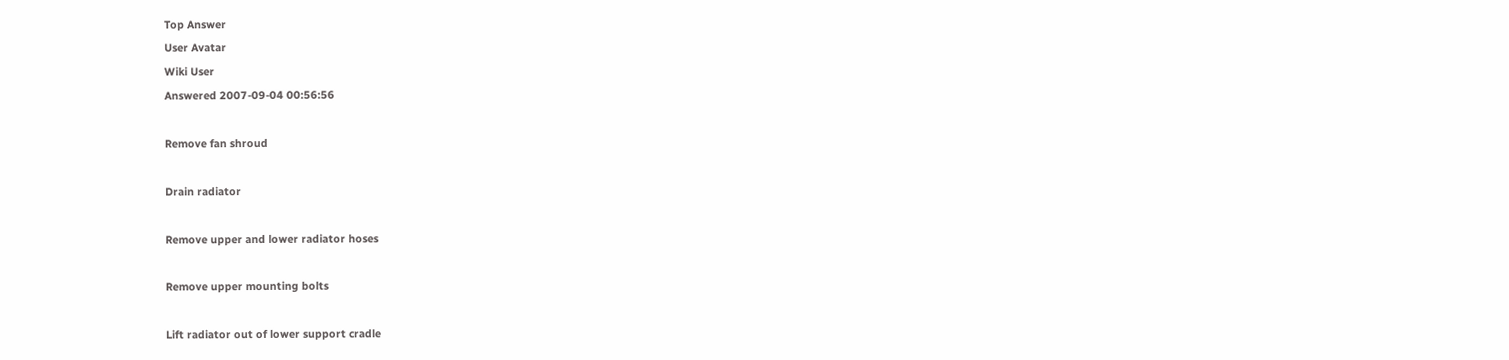Top Answer
User Avatar
Wiki User
Answered 2007-09-04 00:56:56

Remove fan shroud

Drain radiator

Remove upper and lower radiator hoses

Remove upper mounting bolts

Lift radiator out of lower support cradle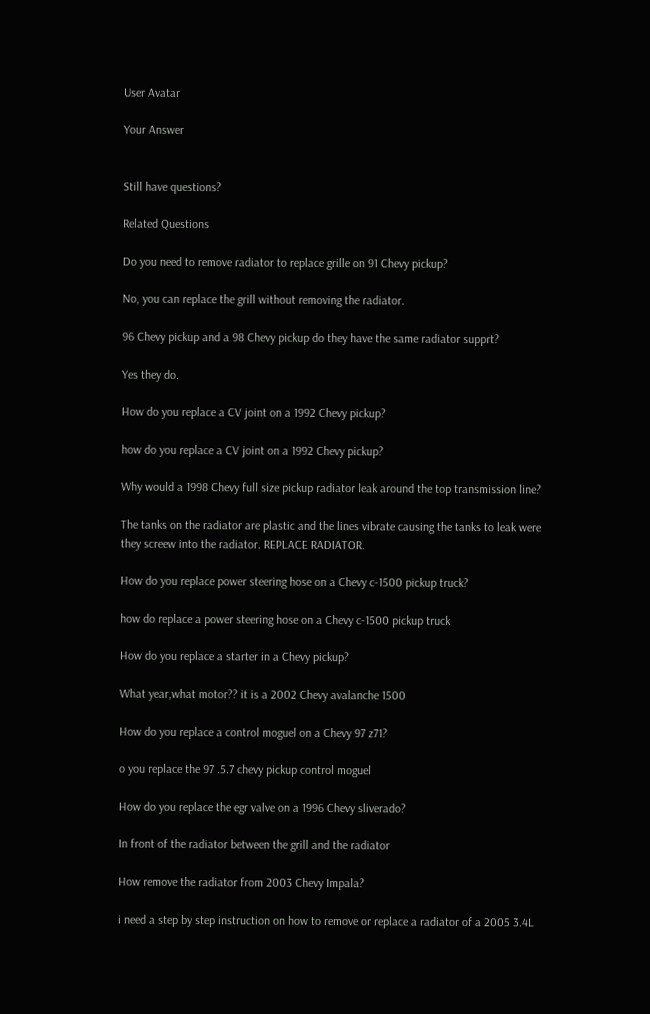User Avatar

Your Answer


Still have questions?

Related Questions

Do you need to remove radiator to replace grille on 91 Chevy pickup?

No, you can replace the grill without removing the radiator.

96 Chevy pickup and a 98 Chevy pickup do they have the same radiator supprt?

Yes they do.

How do you replace a CV joint on a 1992 Chevy pickup?

how do you replace a CV joint on a 1992 Chevy pickup?

Why would a 1998 Chevy full size pickup radiator leak around the top transmission line?

The tanks on the radiator are plastic and the lines vibrate causing the tanks to leak were they screew into the radiator. REPLACE RADIATOR.

How do you replace power steering hose on a Chevy c-1500 pickup truck?

how do replace a power steering hose on a Chevy c-1500 pickup truck

How do you replace a starter in a Chevy pickup?

What year,what motor?? it is a 2002 Chevy avalanche 1500

How do you replace a control moguel on a Chevy 97 z71?

o you replace the 97 .5.7 chevy pickup control moguel

How do you replace the egr valve on a 1996 Chevy sliverado?

In front of the radiator between the grill and the radiator

How remove the radiator from 2003 Chevy Impala?

i need a step by step instruction on how to remove or replace a radiator of a 2005 3.4L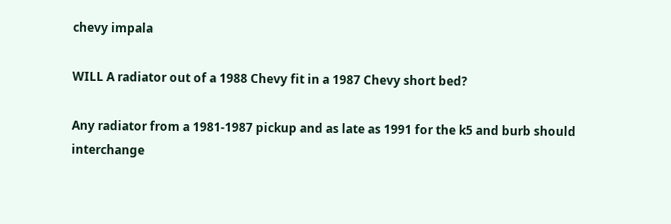chevy impala

WILL A radiator out of a 1988 Chevy fit in a 1987 Chevy short bed?

Any radiator from a 1981-1987 pickup and as late as 1991 for the k5 and burb should interchange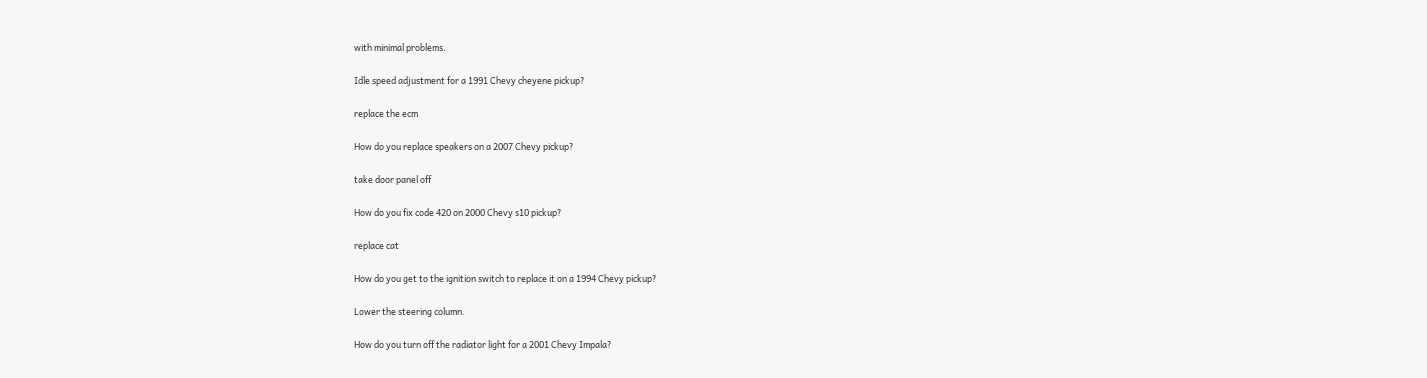with minimal problems.

Idle speed adjustment for a 1991 Chevy cheyene pickup?

replace the ecm

How do you replace speakers on a 2007 Chevy pickup?

take door panel off

How do you fix code 420 on 2000 Chevy s10 pickup?

replace cat

How do you get to the ignition switch to replace it on a 1994 Chevy pickup?

Lower the steering column.

How do you turn off the radiator light for a 2001 Chevy Impala?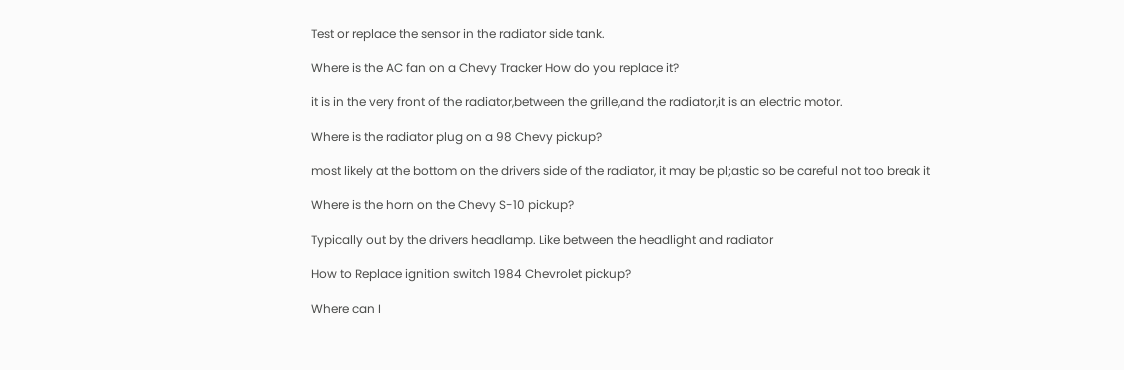Test or replace the sensor in the radiator side tank.

Where is the AC fan on a Chevy Tracker How do you replace it?

it is in the very front of the radiator,between the grille,and the radiator,it is an electric motor.

Where is the radiator plug on a 98 Chevy pickup?

most likely at the bottom on the drivers side of the radiator, it may be pl;astic so be careful not too break it

Where is the horn on the Chevy S-10 pickup?

Typically out by the drivers headlamp. Like between the headlight and radiator

How to Replace ignition switch 1984 Chevrolet pickup?

Where can I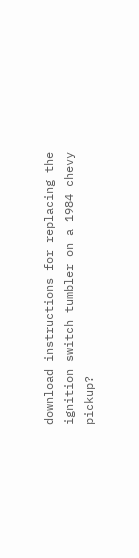download instructions for replacing the ignition switch tumbler on a 1984 chevy pickup?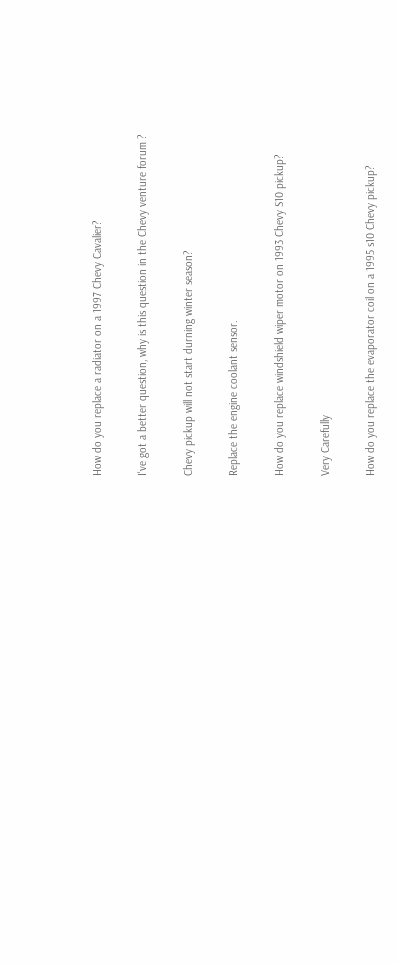How do you replace a radiator on a 1997 Chevy Cavalier?

I've got a better question, why is this question in the Chevy venture forum ?

Chevy pickup will not start durning winter season?

Replace the engine coolant sensor.

How do you replace windshield wiper motor on 1993 Chevy S10 pickup?

Very Carefully

How do you replace the evaporator coil on a 1995 s10 Chevy pickup?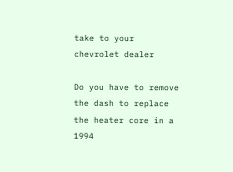take to your chevrolet dealer

Do you have to remove the dash to replace the heater core in a 1994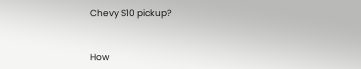Chevy S10 pickup?


How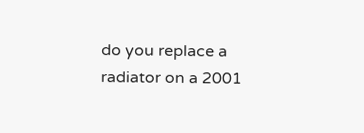do you replace a radiator on a 2001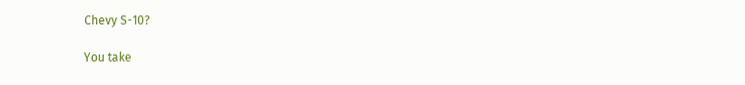Chevy S-10?

You take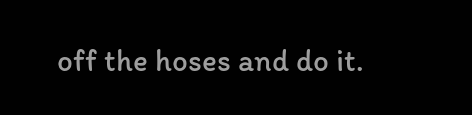off the hoses and do it.